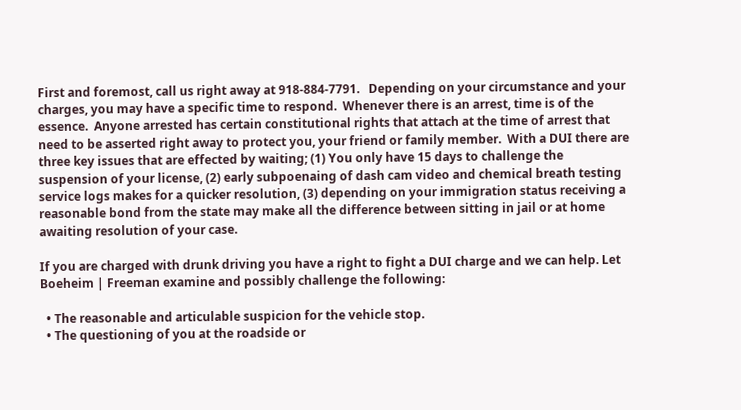First and foremost, call us right away at 918-884-7791.   Depending on your circumstance and your charges, you may have a specific time to respond.  Whenever there is an arrest, time is of the essence.  Anyone arrested has certain constitutional rights that attach at the time of arrest that need to be asserted right away to protect you, your friend or family member.  With a DUI there are three key issues that are effected by waiting; (1) You only have 15 days to challenge the suspension of your license, (2) early subpoenaing of dash cam video and chemical breath testing service logs makes for a quicker resolution, (3) depending on your immigration status receiving a reasonable bond from the state may make all the difference between sitting in jail or at home awaiting resolution of your case.

If you are charged with drunk driving you have a right to fight a DUI charge and we can help. Let Boeheim | Freeman examine and possibly challenge the following:

  • The reasonable and articulable suspicion for the vehicle stop.
  • The questioning of you at the roadside or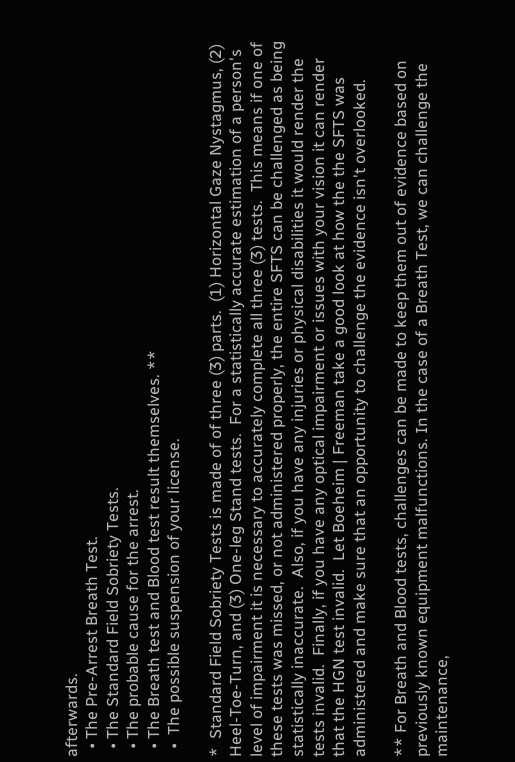afterwards.
  • The Pre-Arrest Breath Test.
  • The Standard Field Sobriety Tests.
  • The probable cause for the arrest.
  • The Breath test and Blood test result themselves. **
  •  The possible suspension of your license.

*  Standard Field Sobriety Tests is made of of three (3) parts.  (1) Horizontal Gaze Nystagmus, (2) Heel-Toe-Turn, and (3) One-leg Stand tests.  For a statistically accurate estimation of a person's level of impairment it is necessary to accurately complete all three (3) tests.  This means if one of these tests was missed, or not administered properly, the entire SFTS can be challenged as being statistically inaccurate.  Also, if you have any injuries or physical disabilities it would render the tests invalid.  Finally, if you have any optical impairment or issues with your vision it can render that the HGN test invalid.  Let Boeheim | Freeman take a good look at how the the SFTS was administered and make sure that an opportunity to challenge the evidence isn't overlooked.

** For Breath and Blood tests, challenges can be made to keep them out of evidence based on previously known equipment malfunctions. In the case of a Breath Test, we can challenge the maintenance,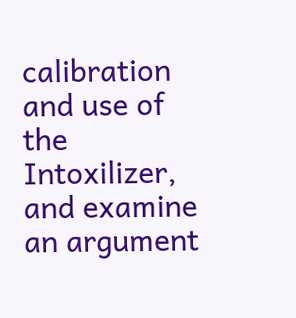calibration and use of the Intoxilizer, and examine an argument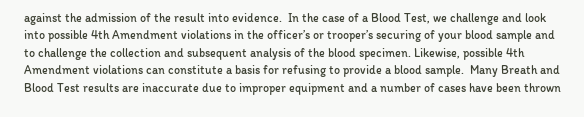against the admission of the result into evidence.  In the case of a Blood Test, we challenge and look into possible 4th Amendment violations in the officer’s or trooper’s securing of your blood sample and to challenge the collection and subsequent analysis of the blood specimen. Likewise, possible 4th Amendment violations can constitute a basis for refusing to provide a blood sample.  Many Breath and Blood Test results are inaccurate due to improper equipment and a number of cases have been thrown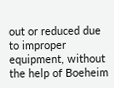out or reduced due to improper equipment, without the help of Boeheim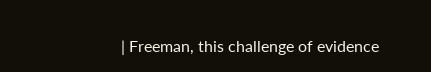| Freeman, this challenge of evidence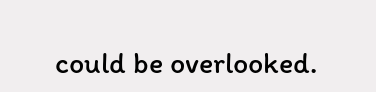could be overlooked.